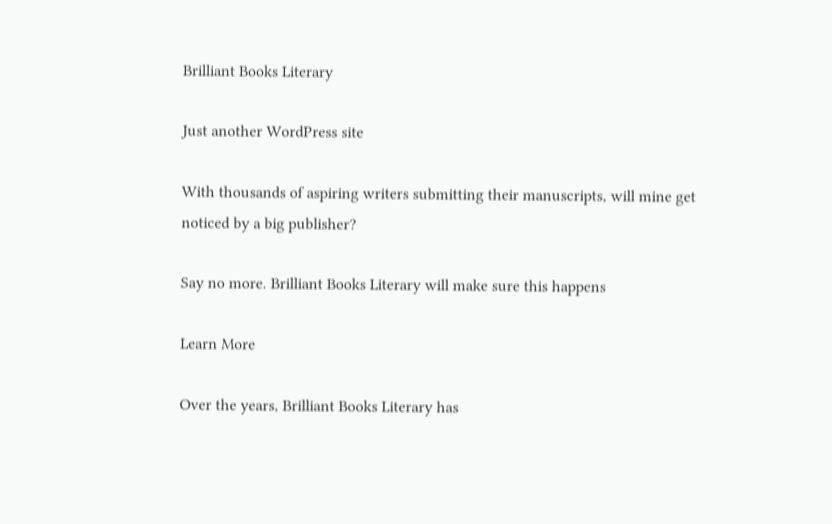Brilliant Books Literary

Just another WordPress site

With thousands of aspiring writers submitting their manuscripts, will mine get noticed by a big publisher?

Say no more. Brilliant Books Literary will make sure this happens

Learn More

Over the years, Brilliant Books Literary has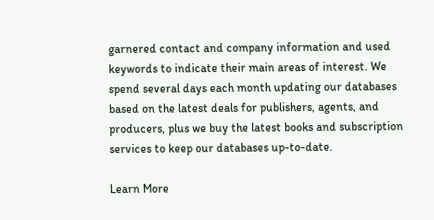garnered contact and company information and used keywords to indicate their main areas of interest. We spend several days each month updating our databases based on the latest deals for publishers, agents, and producers, plus we buy the latest books and subscription services to keep our databases up-to-date.

Learn More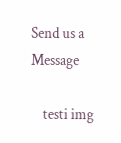Send us a Message

    testi img